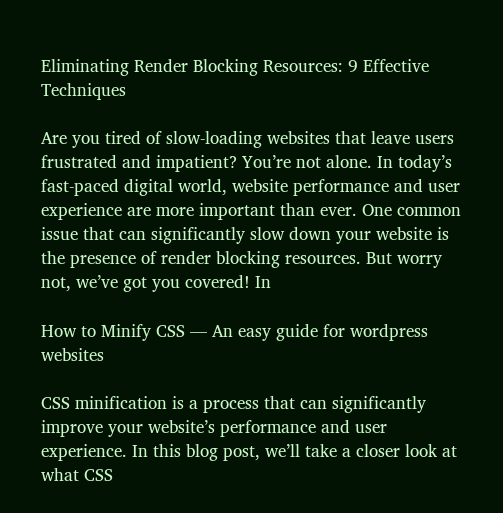Eliminating Render Blocking Resources: 9 Effective Techniques

Are you tired of slow-loading websites that leave users frustrated and impatient? You’re not alone. In today’s fast-paced digital world, website performance and user experience are more important than ever. One common issue that can significantly slow down your website is the presence of render blocking resources. But worry not, we’ve got you covered! In

How to Minify CSS — An easy guide for wordpress websites

CSS minification is a process that can significantly improve your website’s performance and user experience. In this blog post, we’ll take a closer look at what CSS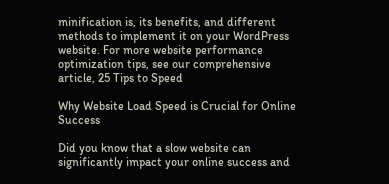minification is, its benefits, and different methods to implement it on your WordPress website. For more website performance optimization tips, see our comprehensive article, 25 Tips to Speed

Why Website Load Speed is Crucial for Online Success

Did you know that a slow website can significantly impact your online success and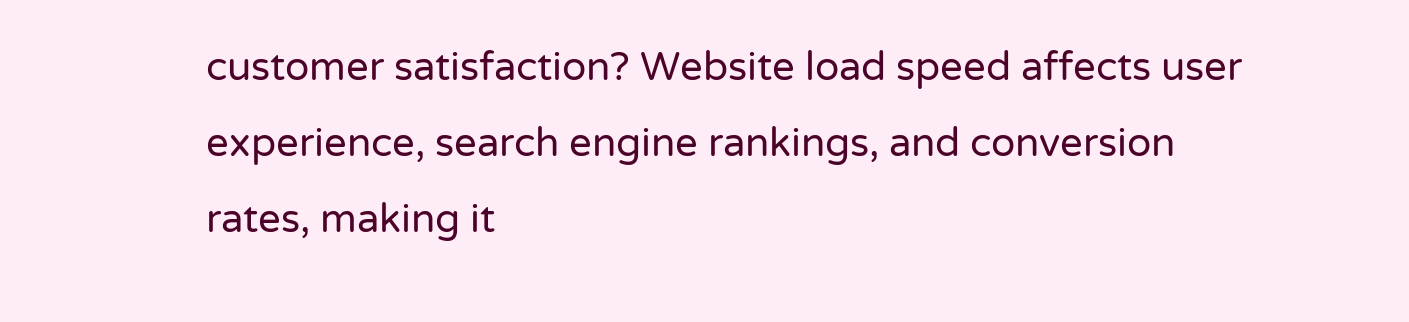customer satisfaction? Website load speed affects user experience, search engine rankings, and conversion rates, making it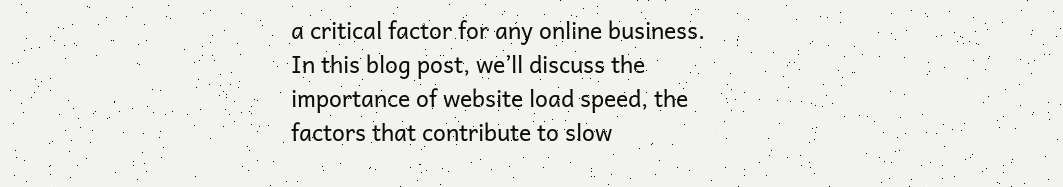a critical factor for any online business. In this blog post, we’ll discuss the importance of website load speed, the factors that contribute to slow